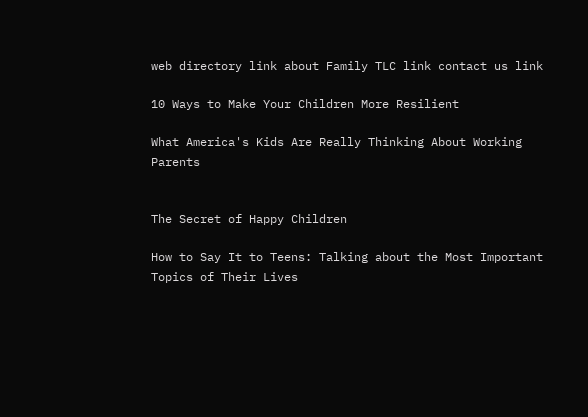web directory link about Family TLC link contact us link

10 Ways to Make Your Children More Resilient

What America's Kids Are Really Thinking About Working Parents


The Secret of Happy Children

How to Say It to Teens: Talking about the Most Important Topics of Their Lives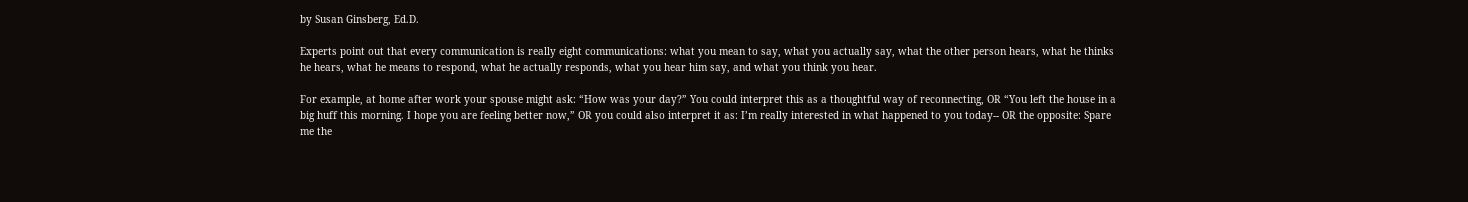by Susan Ginsberg, Ed.D.

Experts point out that every communication is really eight communications: what you mean to say, what you actually say, what the other person hears, what he thinks he hears, what he means to respond, what he actually responds, what you hear him say, and what you think you hear.

For example, at home after work your spouse might ask: “How was your day?” You could interpret this as a thoughtful way of reconnecting, OR “You left the house in a big huff this morning. I hope you are feeling better now,” OR you could also interpret it as: I’m really interested in what happened to you today-- OR the opposite: Spare me the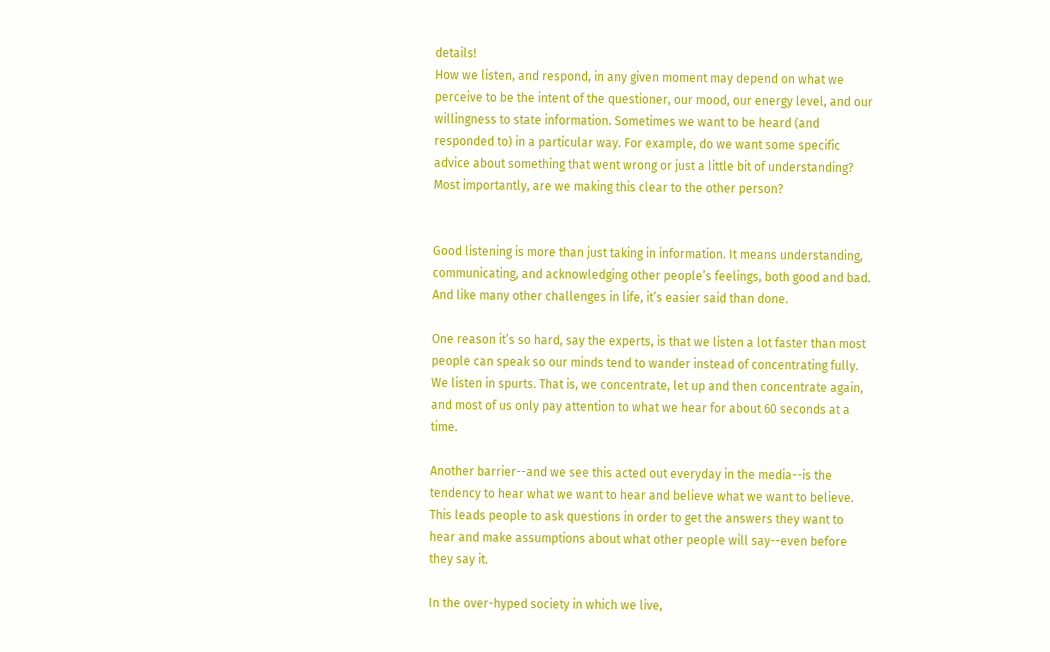details!
How we listen, and respond, in any given moment may depend on what we perceive to be the intent of the questioner, our mood, our energy level, and our willingness to state information. Sometimes we want to be heard (and responded to) in a particular way. For example, do we want some specific advice about something that went wrong or just a little bit of understanding? Most importantly, are we making this clear to the other person?


Good listening is more than just taking in information. It means understanding, communicating, and acknowledging other people’s feelings, both good and bad. And like many other challenges in life, it’s easier said than done.

One reason it’s so hard, say the experts, is that we listen a lot faster than most people can speak so our minds tend to wander instead of concentrating fully. We listen in spurts. That is, we concentrate, let up and then concentrate again, and most of us only pay attention to what we hear for about 60 seconds at a time.

Another barrier--and we see this acted out everyday in the media--is the tendency to hear what we want to hear and believe what we want to believe. This leads people to ask questions in order to get the answers they want to hear and make assumptions about what other people will say--even before they say it.

In the over-hyped society in which we live,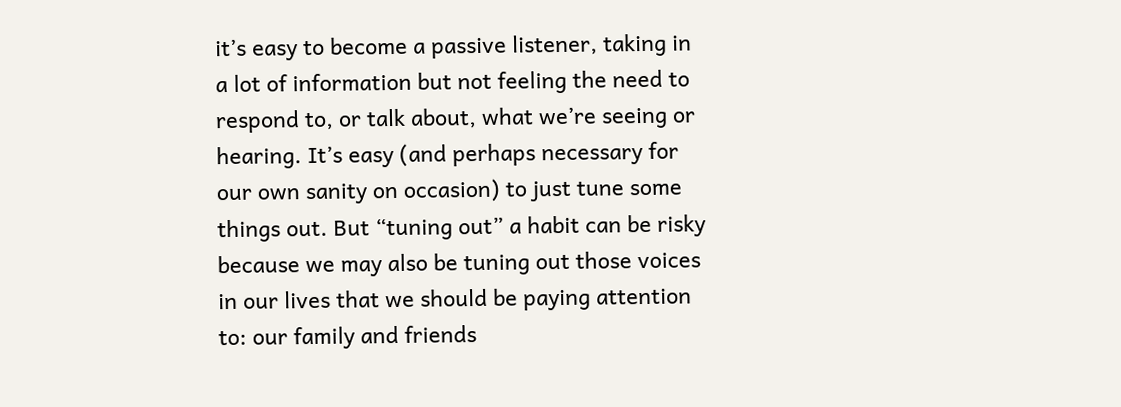it’s easy to become a passive listener, taking in a lot of information but not feeling the need to respond to, or talk about, what we’re seeing or hearing. It’s easy (and perhaps necessary for our own sanity on occasion) to just tune some things out. But “tuning out” a habit can be risky because we may also be tuning out those voices in our lives that we should be paying attention to: our family and friends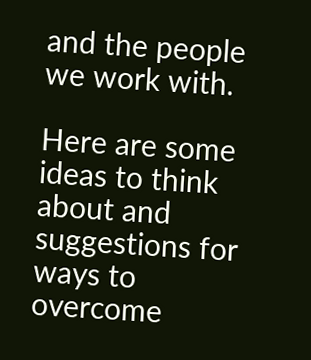and the people we work with.

Here are some ideas to think about and suggestions for ways to overcome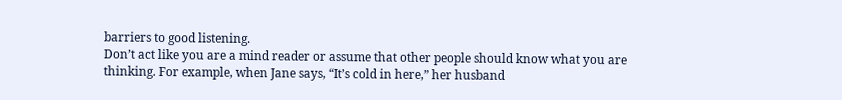barriers to good listening.
Don’t act like you are a mind reader or assume that other people should know what you are thinking. For example, when Jane says, “It’s cold in here,” her husband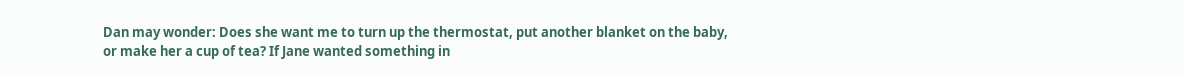Dan may wonder: Does she want me to turn up the thermostat, put another blanket on the baby, or make her a cup of tea? If Jane wanted something in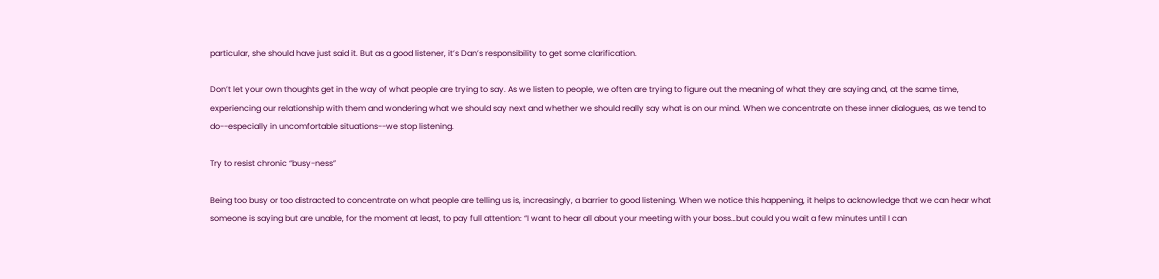particular, she should have just said it. But as a good listener, it’s Dan’s responsibility to get some clarification.

Don’t let your own thoughts get in the way of what people are trying to say. As we listen to people, we often are trying to figure out the meaning of what they are saying and, at the same time, experiencing our relationship with them and wondering what we should say next and whether we should really say what is on our mind. When we concentrate on these inner dialogues, as we tend to do--especially in uncomfortable situations--we stop listening.

Try to resist chronic “busy-ness”

Being too busy or too distracted to concentrate on what people are telling us is, increasingly, a barrier to good listening. When we notice this happening, it helps to acknowledge that we can hear what someone is saying but are unable, for the moment at least, to pay full attention: “I want to hear all about your meeting with your boss…but could you wait a few minutes until I can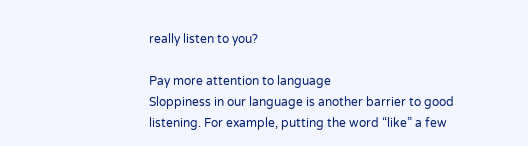really listen to you?

Pay more attention to language
Sloppiness in our language is another barrier to good listening. For example, putting the word “like” a few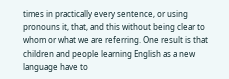times in practically every sentence, or using pronouns it, that, and this without being clear to whom or what we are referring. One result is that children and people learning English as a new language have to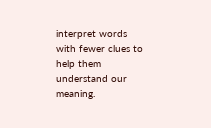interpret words with fewer clues to help them understand our meaning.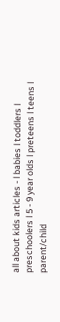all about kids articles - l babies l toddlers l preschoolers l 5 - 9 year olds l preteens l teens l parent/child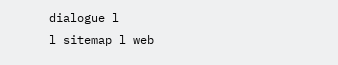dialogue l
l sitemap l web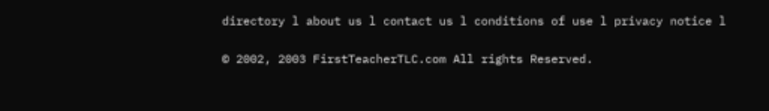directory l about us l contact us l conditions of use l privacy notice l

© 2002, 2003 FirstTeacherTLC.com All rights Reserved.